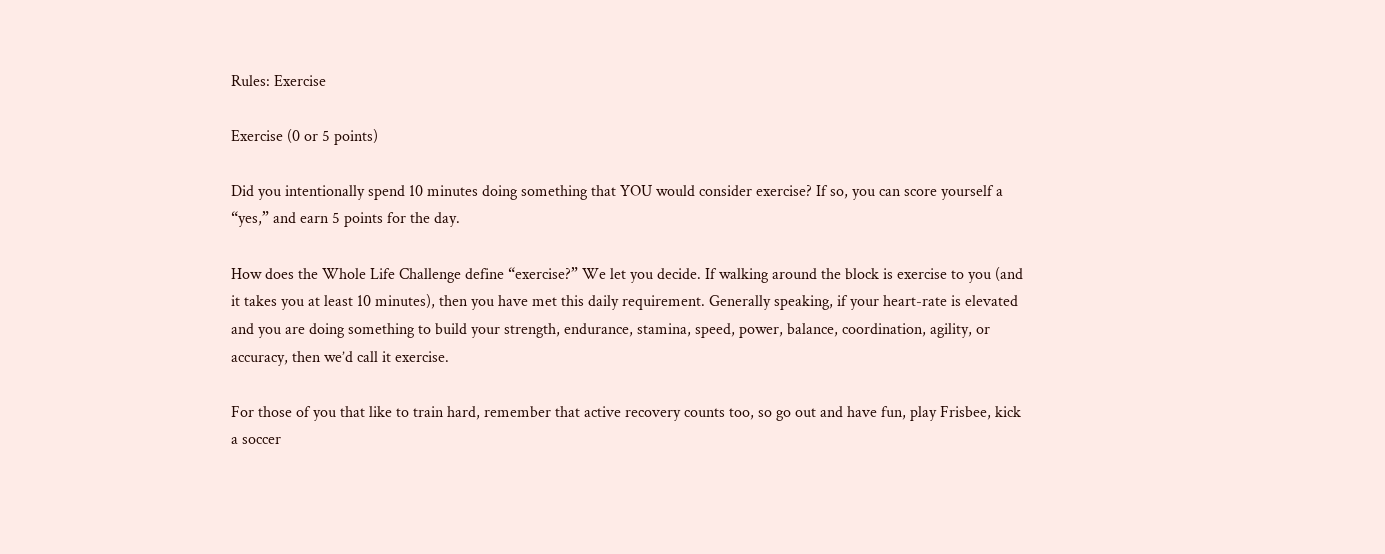Rules: Exercise

Exercise (0 or 5 points)

Did you intentionally spend 10 minutes doing something that YOU would consider exercise? If so, you can score yourself a “yes,” and earn 5 points for the day.

How does the Whole Life Challenge define “exercise?” We let you decide. If walking around the block is exercise to you (and it takes you at least 10 minutes), then you have met this daily requirement. Generally speaking, if your heart-rate is elevated and you are doing something to build your strength, endurance, stamina, speed, power, balance, coordination, agility, or accuracy, then we’d call it exercise.

For those of you that like to train hard, remember that active recovery counts too, so go out and have fun, play Frisbee, kick a soccer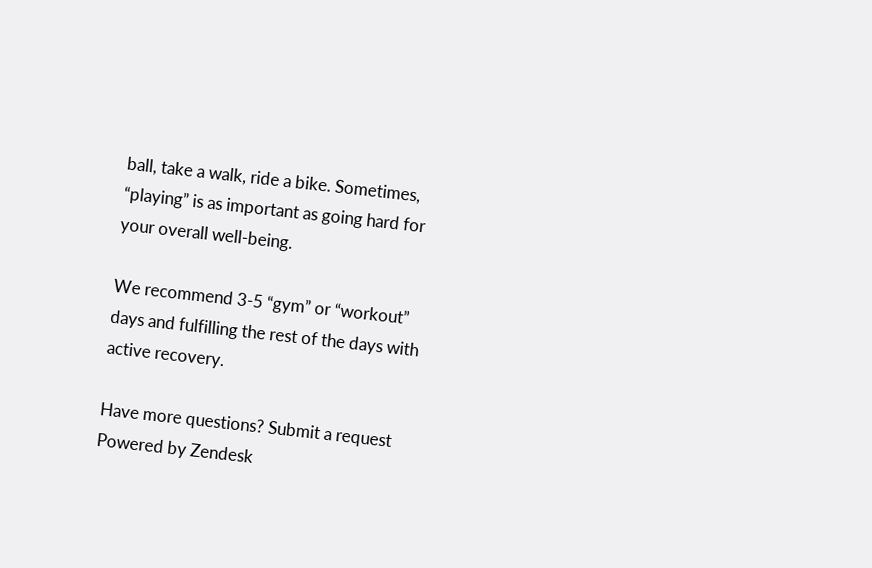ball, take a walk, ride a bike. Sometimes, “playing” is as important as going hard for your overall well-being.

We recommend 3-5 “gym” or “workout” days and fulfilling the rest of the days with active recovery.

Have more questions? Submit a request
Powered by Zendesk